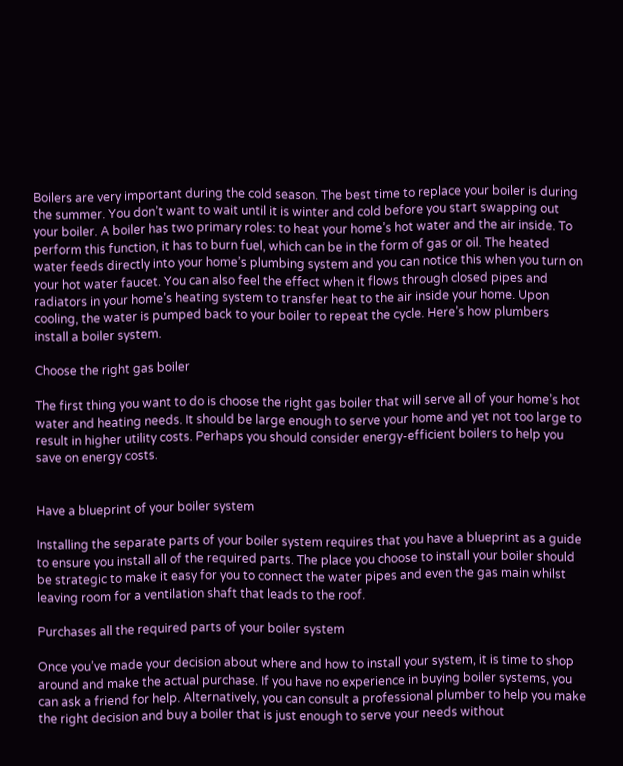Boilers are very important during the cold season. The best time to replace your boiler is during the summer. You don’t want to wait until it is winter and cold before you start swapping out your boiler. A boiler has two primary roles: to heat your home’s hot water and the air inside. To perform this function, it has to burn fuel, which can be in the form of gas or oil. The heated water feeds directly into your home’s plumbing system and you can notice this when you turn on your hot water faucet. You can also feel the effect when it flows through closed pipes and radiators in your home’s heating system to transfer heat to the air inside your home. Upon cooling, the water is pumped back to your boiler to repeat the cycle. Here’s how plumbers install a boiler system.

Choose the right gas boiler

The first thing you want to do is choose the right gas boiler that will serve all of your home’s hot water and heating needs. It should be large enough to serve your home and yet not too large to result in higher utility costs. Perhaps you should consider energy-efficient boilers to help you save on energy costs.


Have a blueprint of your boiler system

Installing the separate parts of your boiler system requires that you have a blueprint as a guide to ensure you install all of the required parts. The place you choose to install your boiler should be strategic to make it easy for you to connect the water pipes and even the gas main whilst leaving room for a ventilation shaft that leads to the roof.

Purchases all the required parts of your boiler system

Once you’ve made your decision about where and how to install your system, it is time to shop around and make the actual purchase. If you have no experience in buying boiler systems, you can ask a friend for help. Alternatively, you can consult a professional plumber to help you make the right decision and buy a boiler that is just enough to serve your needs without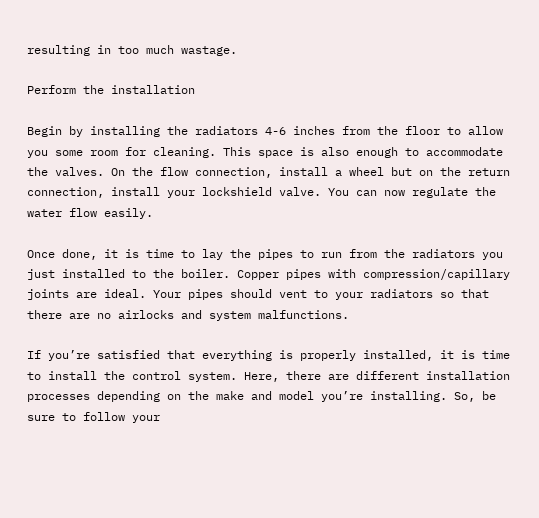resulting in too much wastage.

Perform the installation

Begin by installing the radiators 4-6 inches from the floor to allow you some room for cleaning. This space is also enough to accommodate the valves. On the flow connection, install a wheel but on the return connection, install your lockshield valve. You can now regulate the water flow easily.

Once done, it is time to lay the pipes to run from the radiators you just installed to the boiler. Copper pipes with compression/capillary joints are ideal. Your pipes should vent to your radiators so that there are no airlocks and system malfunctions.

If you’re satisfied that everything is properly installed, it is time to install the control system. Here, there are different installation processes depending on the make and model you’re installing. So, be sure to follow your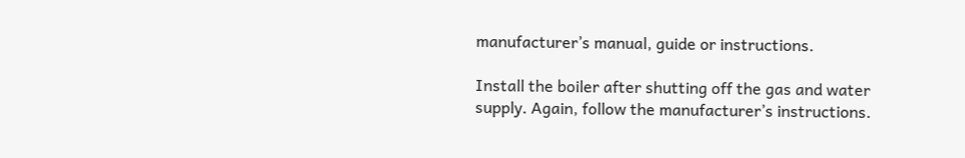manufacturer’s manual, guide or instructions.

Install the boiler after shutting off the gas and water supply. Again, follow the manufacturer’s instructions.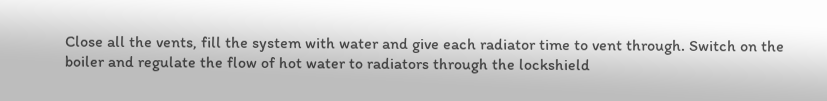Close all the vents, fill the system with water and give each radiator time to vent through. Switch on the boiler and regulate the flow of hot water to radiators through the lockshield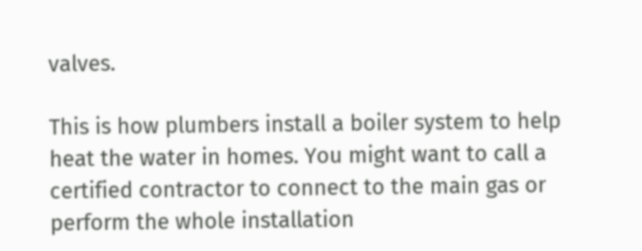valves.

This is how plumbers install a boiler system to help heat the water in homes. You might want to call a certified contractor to connect to the main gas or perform the whole installation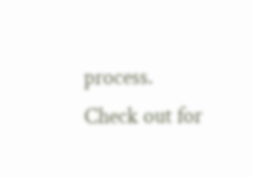process. Check out for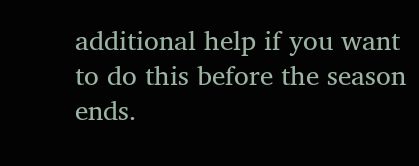additional help if you want to do this before the season ends.